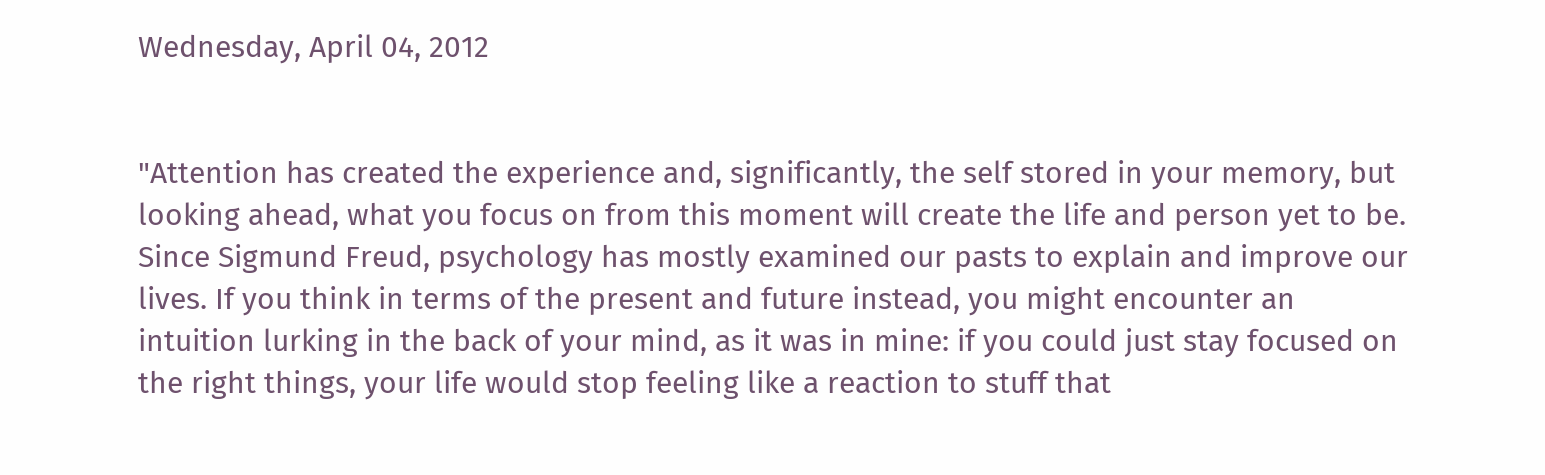Wednesday, April 04, 2012


"Attention has created the experience and, significantly, the self stored in your memory, but looking ahead, what you focus on from this moment will create the life and person yet to be. Since Sigmund Freud, psychology has mostly examined our pasts to explain and improve our lives. If you think in terms of the present and future instead, you might encounter an intuition lurking in the back of your mind, as it was in mine: if you could just stay focused on the right things, your life would stop feeling like a reaction to stuff that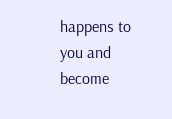happens to you and become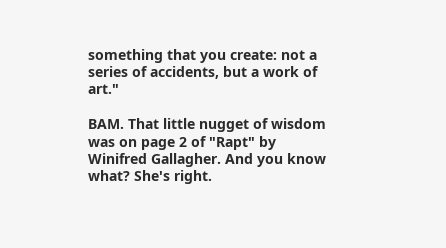something that you create: not a series of accidents, but a work of art."

BAM. That little nugget of wisdom was on page 2 of "Rapt" by Winifred Gallagher. And you know what? She's right.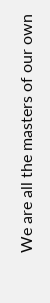We are all the masters of our own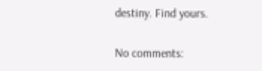destiny. Find yours.

No comments: